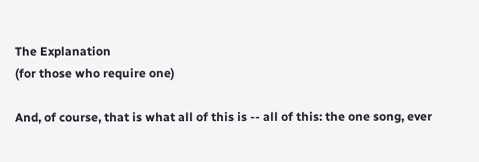The Explanation
(for those who require one)

And, of course, that is what all of this is -- all of this: the one song, ever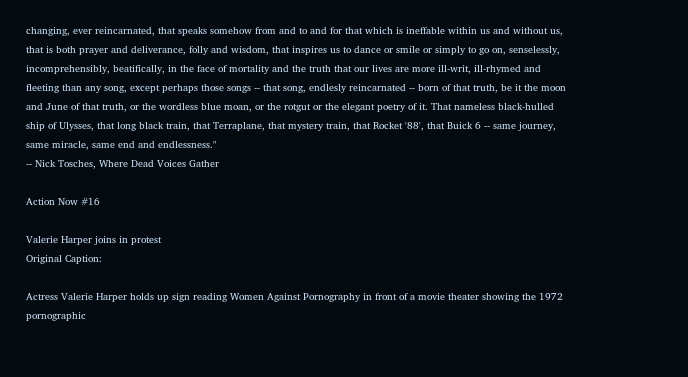changing, ever reincarnated, that speaks somehow from and to and for that which is ineffable within us and without us, that is both prayer and deliverance, folly and wisdom, that inspires us to dance or smile or simply to go on, senselessly, incomprehensibly, beatifically, in the face of mortality and the truth that our lives are more ill-writ, ill-rhymed and fleeting than any song, except perhaps those songs -- that song, endlesly reincarnated -- born of that truth, be it the moon and June of that truth, or the wordless blue moan, or the rotgut or the elegant poetry of it. That nameless black-hulled ship of Ulysses, that long black train, that Terraplane, that mystery train, that Rocket '88', that Buick 6 -- same journey, same miracle, same end and endlessness."
-- Nick Tosches, Where Dead Voices Gather

Action Now #16

Valerie Harper joins in protest
Original Caption:

Actress Valerie Harper holds up sign reading Women Against Pornography in front of a movie theater showing the 1972 pornographic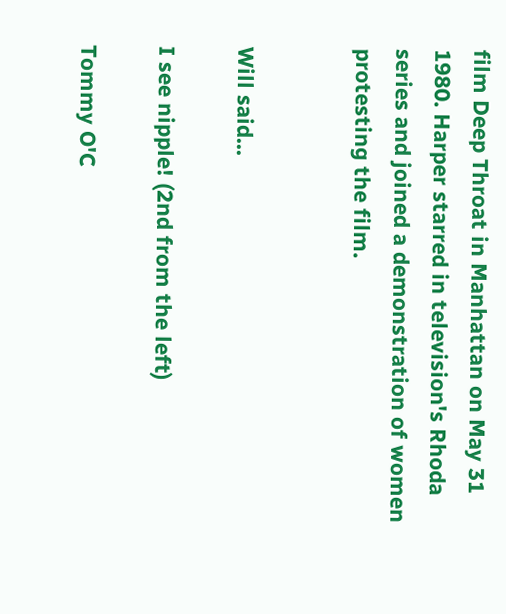film Deep Throat in Manhattan on May 31 1980. Harper starred in television's Rhoda series and joined a demonstration of women protesting the film.


Will said...

I see nipple! (2nd from the left)

Tommy O'C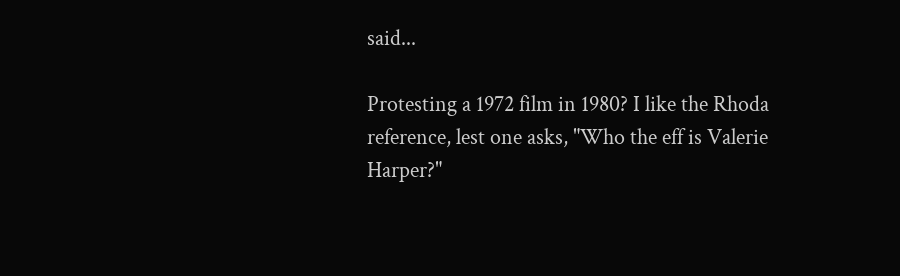said...

Protesting a 1972 film in 1980? I like the Rhoda reference, lest one asks, "Who the eff is Valerie Harper?"